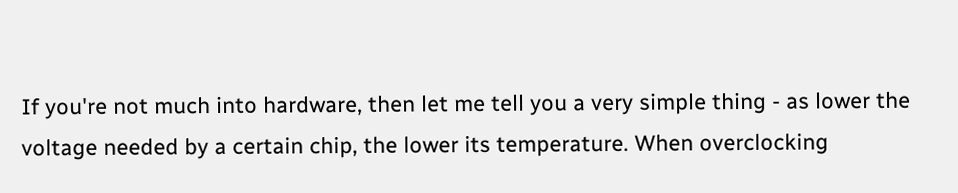If you're not much into hardware, then let me tell you a very simple thing - as lower the voltage needed by a certain chip, the lower its temperature. When overclocking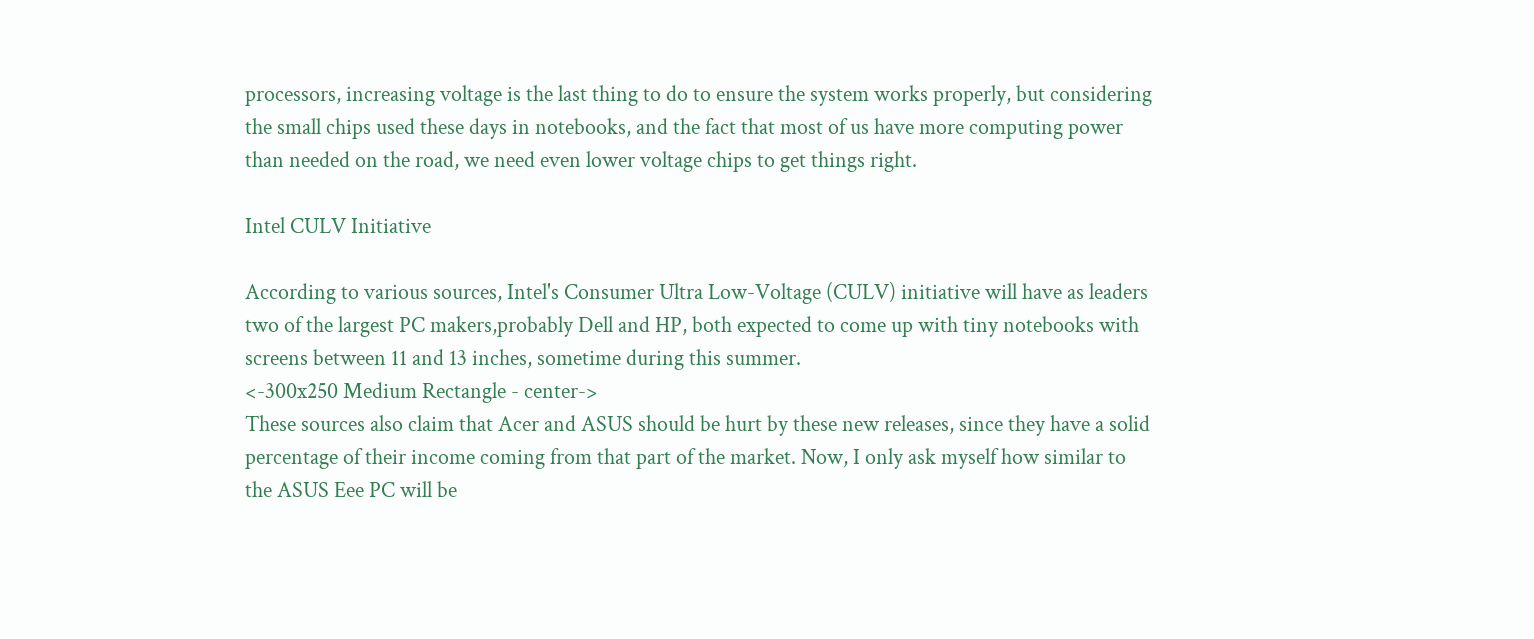processors, increasing voltage is the last thing to do to ensure the system works properly, but considering the small chips used these days in notebooks, and the fact that most of us have more computing power than needed on the road, we need even lower voltage chips to get things right.

Intel CULV Initiative

According to various sources, Intel's Consumer Ultra Low-Voltage (CULV) initiative will have as leaders two of the largest PC makers,probably Dell and HP, both expected to come up with tiny notebooks with screens between 11 and 13 inches, sometime during this summer.
<-300x250 Medium Rectangle - center->
These sources also claim that Acer and ASUS should be hurt by these new releases, since they have a solid percentage of their income coming from that part of the market. Now, I only ask myself how similar to the ASUS Eee PC will be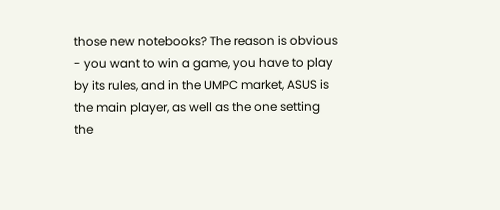those new notebooks? The reason is obvious - you want to win a game, you have to play by its rules, and in the UMPC market, ASUS is the main player, as well as the one setting the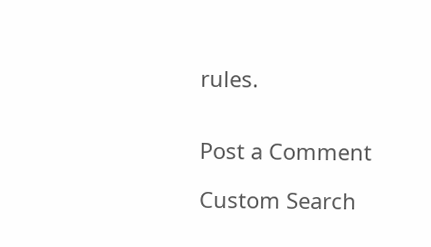rules.


Post a Comment

Custom Search